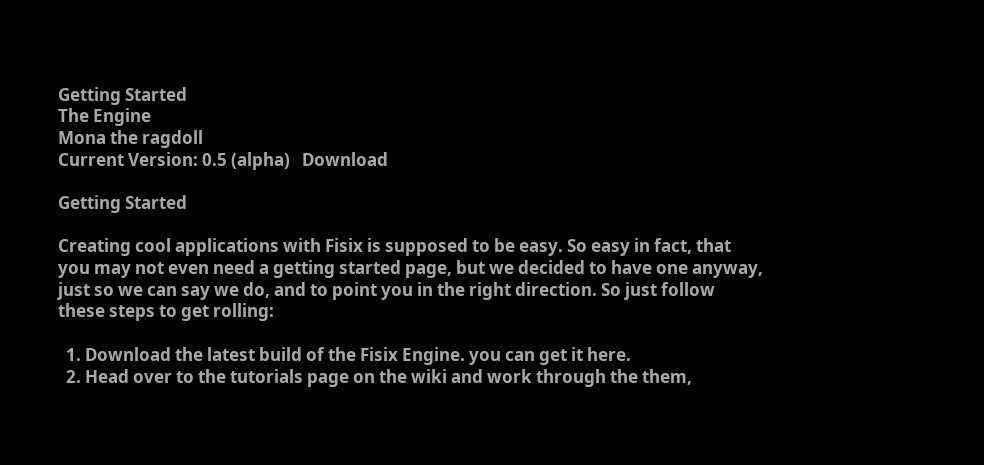Getting Started
The Engine
Mona the ragdoll
Current Version: 0.5 (alpha)   Download

Getting Started

Creating cool applications with Fisix is supposed to be easy. So easy in fact, that you may not even need a getting started page, but we decided to have one anyway, just so we can say we do, and to point you in the right direction. So just follow these steps to get rolling:

  1. Download the latest build of the Fisix Engine. you can get it here.
  2. Head over to the tutorials page on the wiki and work through the them,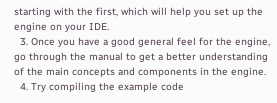starting with the first, which will help you set up the engine on your IDE.
  3. Once you have a good general feel for the engine, go through the manual to get a better understanding of the main concepts and components in the engine.
  4. Try compiling the example code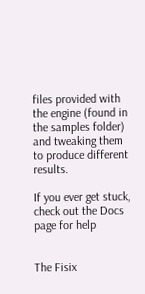files provided with the engine (found in the samples folder) and tweaking them to produce different results.

If you ever get stuck, check out the Docs page for help


The Fisix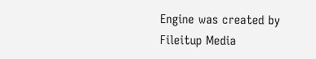Engine was created by Fileitup Media